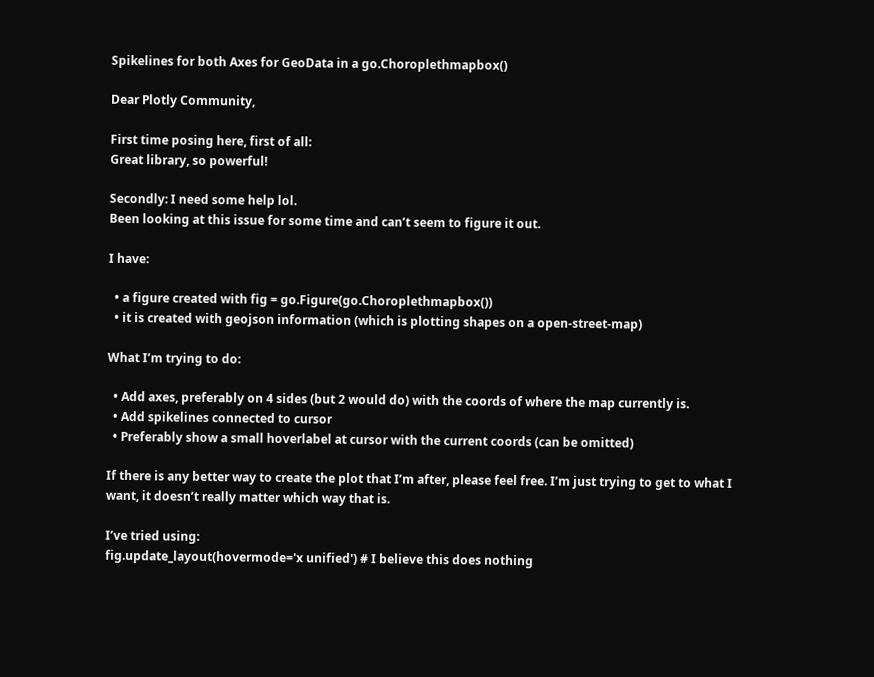Spikelines for both Axes for GeoData in a go.Choroplethmapbox()

Dear Plotly Community,

First time posing here, first of all:
Great library, so powerful!

Secondly: I need some help lol.
Been looking at this issue for some time and can’t seem to figure it out.

I have:

  • a figure created with fig = go.Figure(go.Choroplethmapbox())
  • it is created with geojson information (which is plotting shapes on a open-street-map)

What I’m trying to do:

  • Add axes, preferably on 4 sides (but 2 would do) with the coords of where the map currently is.
  • Add spikelines connected to cursor
  • Preferably show a small hoverlabel at cursor with the current coords (can be omitted)

If there is any better way to create the plot that I’m after, please feel free. I’m just trying to get to what I want, it doesn’t really matter which way that is.

I’ve tried using:
fig.update_layout(hovermode='x unified') # I believe this does nothing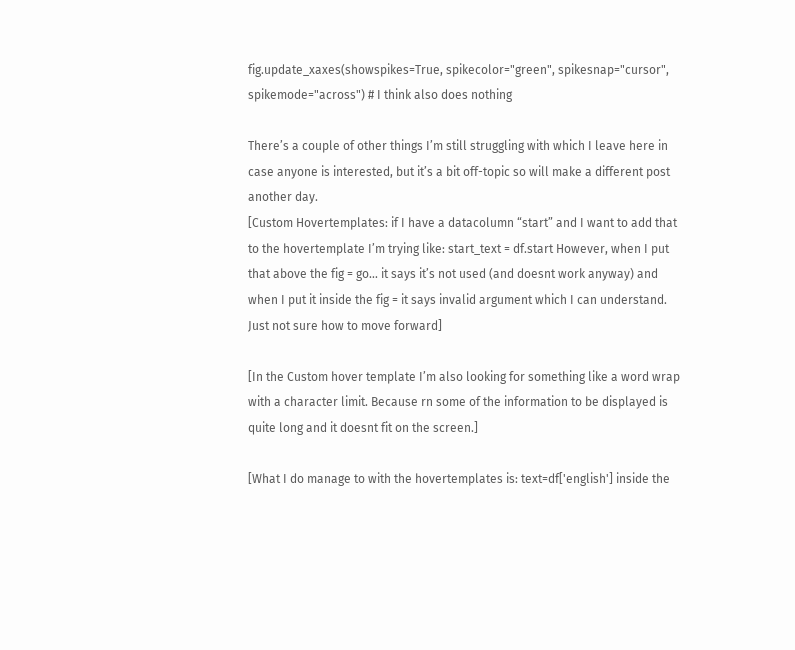fig.update_xaxes(showspikes=True, spikecolor="green", spikesnap="cursor", spikemode="across") # I think also does nothing

There’s a couple of other things I’m still struggling with which I leave here in case anyone is interested, but it’s a bit off-topic so will make a different post another day.
[Custom Hovertemplates: if I have a datacolumn “start” and I want to add that to the hovertemplate I’m trying like: start_text = df.start However, when I put that above the fig = go... it says it’s not used (and doesnt work anyway) and when I put it inside the fig = it says invalid argument which I can understand. Just not sure how to move forward]

[In the Custom hover template I’m also looking for something like a word wrap with a character limit. Because rn some of the information to be displayed is quite long and it doesnt fit on the screen.]

[What I do manage to with the hovertemplates is: text=df['english'] inside the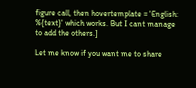figure call, then hovertemplate = 'English: %{text}' which works. But I cant manage to add the others.]

Let me know if you want me to share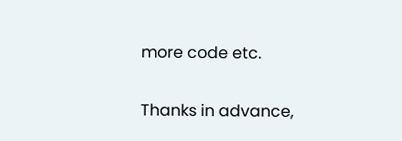more code etc.

Thanks in advance,